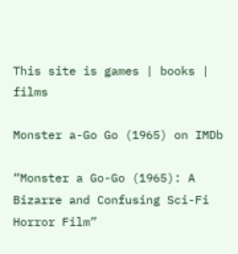This site is games | books | films

Monster a-Go Go (1965) on IMDb

“Monster a Go-Go (1965): A Bizarre and Confusing Sci-Fi Horror Film”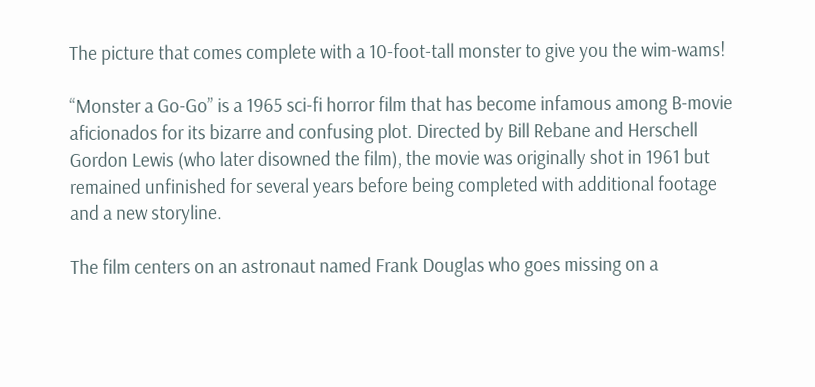The picture that comes complete with a 10-foot-tall monster to give you the wim-wams!

“Monster a Go-Go” is a 1965 sci-fi horror film that has become infamous among B-movie aficionados for its bizarre and confusing plot. Directed by Bill Rebane and Herschell Gordon Lewis (who later disowned the film), the movie was originally shot in 1961 but remained unfinished for several years before being completed with additional footage and a new storyline.

The film centers on an astronaut named Frank Douglas who goes missing on a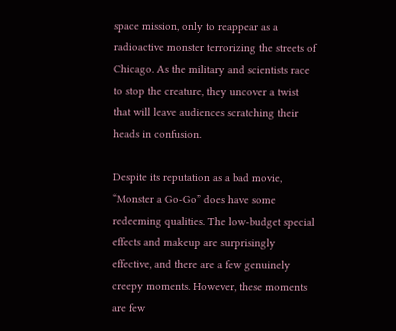space mission, only to reappear as a radioactive monster terrorizing the streets of Chicago. As the military and scientists race to stop the creature, they uncover a twist that will leave audiences scratching their heads in confusion.

Despite its reputation as a bad movie, “Monster a Go-Go” does have some redeeming qualities. The low-budget special effects and makeup are surprisingly effective, and there are a few genuinely creepy moments. However, these moments are few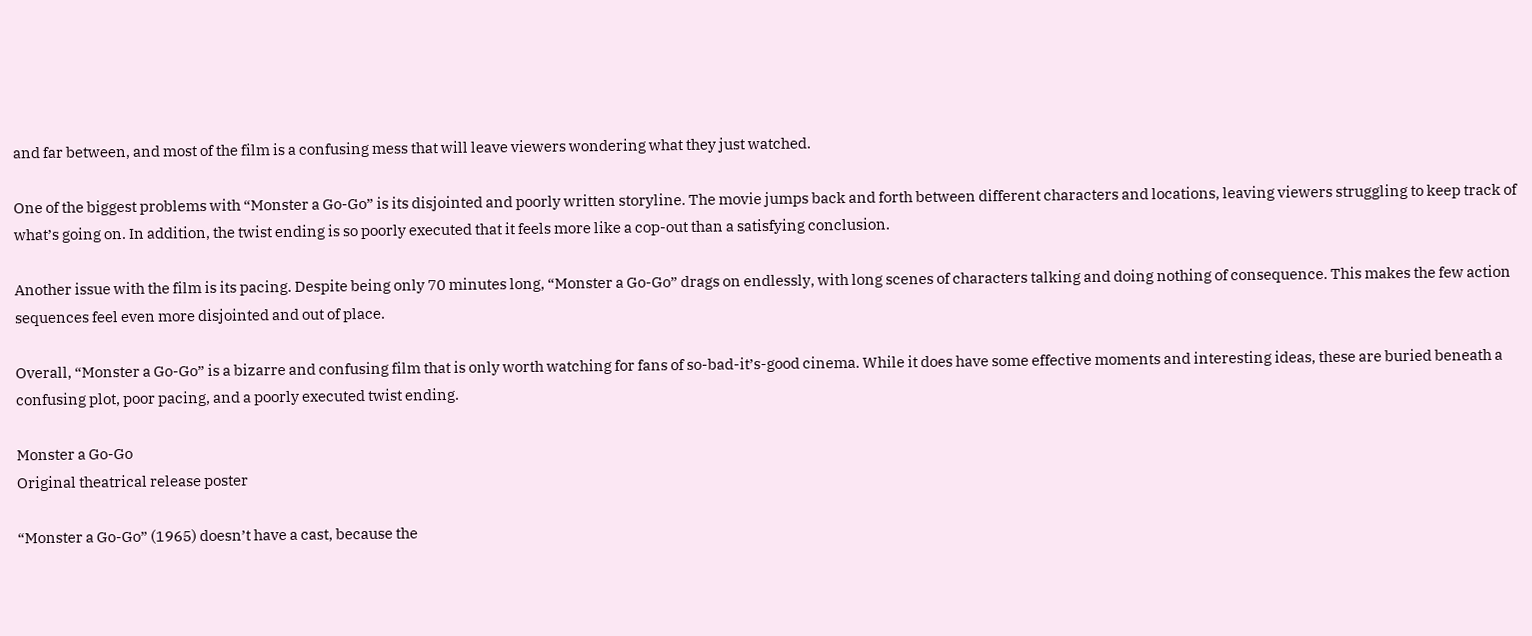and far between, and most of the film is a confusing mess that will leave viewers wondering what they just watched.

One of the biggest problems with “Monster a Go-Go” is its disjointed and poorly written storyline. The movie jumps back and forth between different characters and locations, leaving viewers struggling to keep track of what’s going on. In addition, the twist ending is so poorly executed that it feels more like a cop-out than a satisfying conclusion.

Another issue with the film is its pacing. Despite being only 70 minutes long, “Monster a Go-Go” drags on endlessly, with long scenes of characters talking and doing nothing of consequence. This makes the few action sequences feel even more disjointed and out of place.

Overall, “Monster a Go-Go” is a bizarre and confusing film that is only worth watching for fans of so-bad-it’s-good cinema. While it does have some effective moments and interesting ideas, these are buried beneath a confusing plot, poor pacing, and a poorly executed twist ending.

Monster a Go-Go
Original theatrical release poster

“Monster a Go-Go” (1965) doesn’t have a cast, because the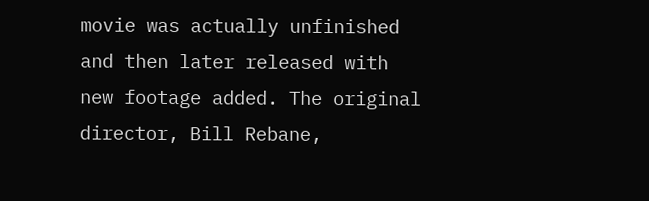movie was actually unfinished and then later released with new footage added. The original director, Bill Rebane,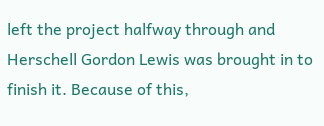left the project halfway through and Herschell Gordon Lewis was brought in to finish it. Because of this,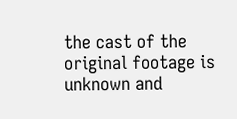the cast of the original footage is unknown and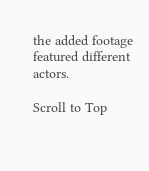the added footage featured different actors.

Scroll to Top